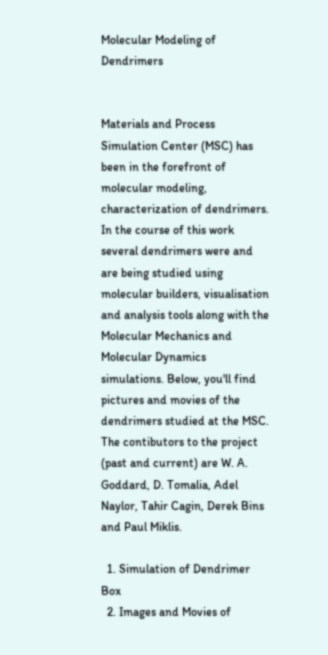Molecular Modeling of Dendrimers


Materials and Process Simulation Center (MSC) has been in the forefront of molecular modeling, characterization of dendrimers. In the course of this work several dendrimers were and are being studied using molecular builders, visualisation and analysis tools along with the Molecular Mechanics and Molecular Dynamics simulations. Below, you'll find pictures and movies of the dendrimers studied at the MSC. The contibutors to the project (past and current) are W. A. Goddard, D. Tomalia, Adel Naylor, Tahir Cagin, Derek Bins and Paul Miklis.

  1. Simulation of Dendrimer Box
  2. Images and Movies of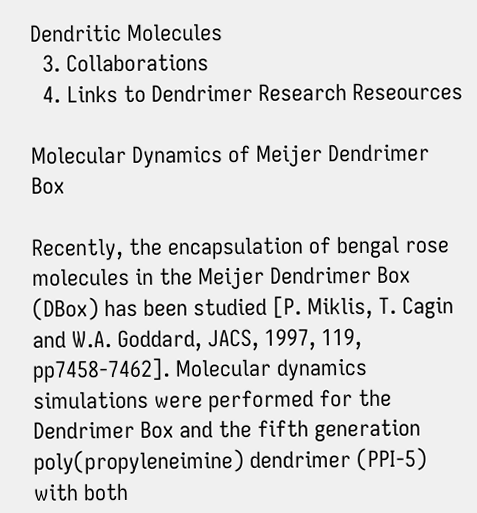Dendritic Molecules
  3. Collaborations
  4. Links to Dendrimer Research Reseources

Molecular Dynamics of Meijer Dendrimer Box

Recently, the encapsulation of bengal rose molecules in the Meijer Dendrimer Box (DBox) has been studied [P. Miklis, T. Cagin and W.A. Goddard, JACS, 1997, 119, pp7458-7462]. Molecular dynamics simulations were performed for the Dendrimer Box and the fifth generation poly(propyleneimine) dendrimer (PPI-5) with both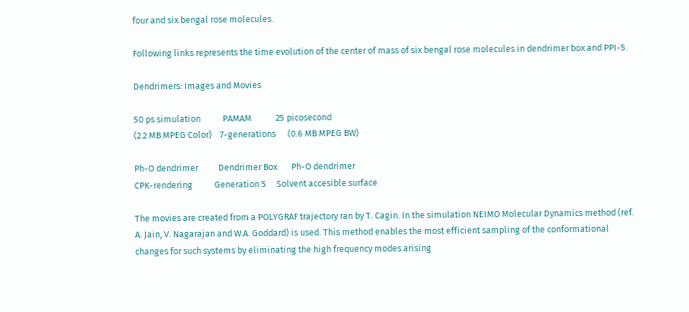four and six bengal rose molecules.

Following links represents the time evolution of the center of mass of six bengal rose molecules in dendrimer box and PPI-5.

Dendrimers: Images and Movies

50 ps simulation           PAMAM            25 picosecond
(2.2 MB MPEG Color)    7-generations      (0.6 MB MPEG BW)

Ph-O dendrimer          Dendrimer Box       Ph-O dendrimer
CPK-rendering           Generation 5     Solvent accesible surface

The movies are created from a POLYGRAF trajectory ran by T. Cagin. In the simulation NEIMO Molecular Dynamics method (ref. A. Jain, V. Nagarajan and W.A. Goddard) is used. This method enables the most efficient sampling of the conformational changes for such systems by eliminating the high frequency modes arising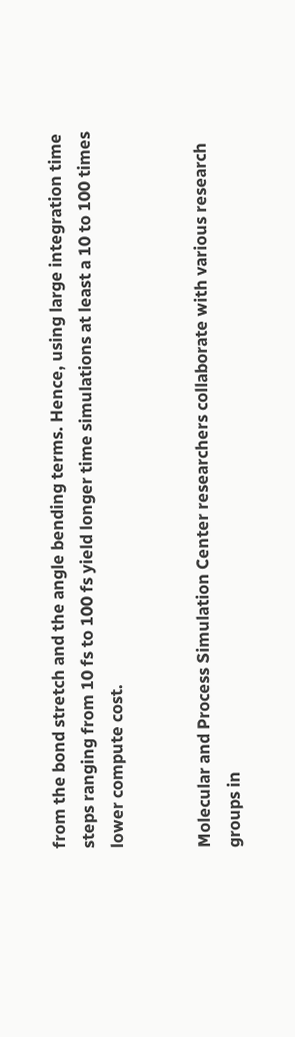from the bond stretch and the angle bending terms. Hence, using large integration time steps ranging from 10 fs to 100 fs yield longer time simulations at least a 10 to 100 times lower compute cost.


Molecular and Process Simulation Center researchers collaborate with various research groups in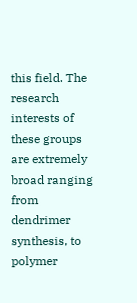this field. The research interests of these groups are extremely broad ranging from dendrimer synthesis, to polymer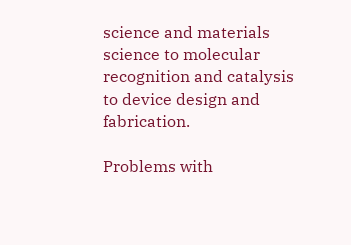science and materials science to molecular recognition and catalysis to device design and fabrication.

Problems with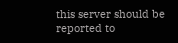this server should be reported to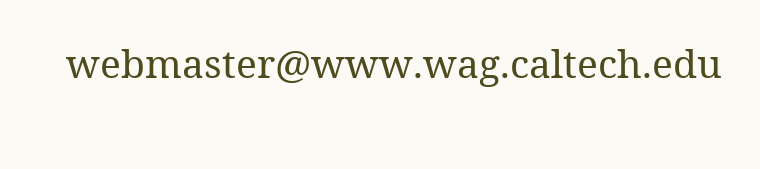webmaster@www.wag.caltech.edu